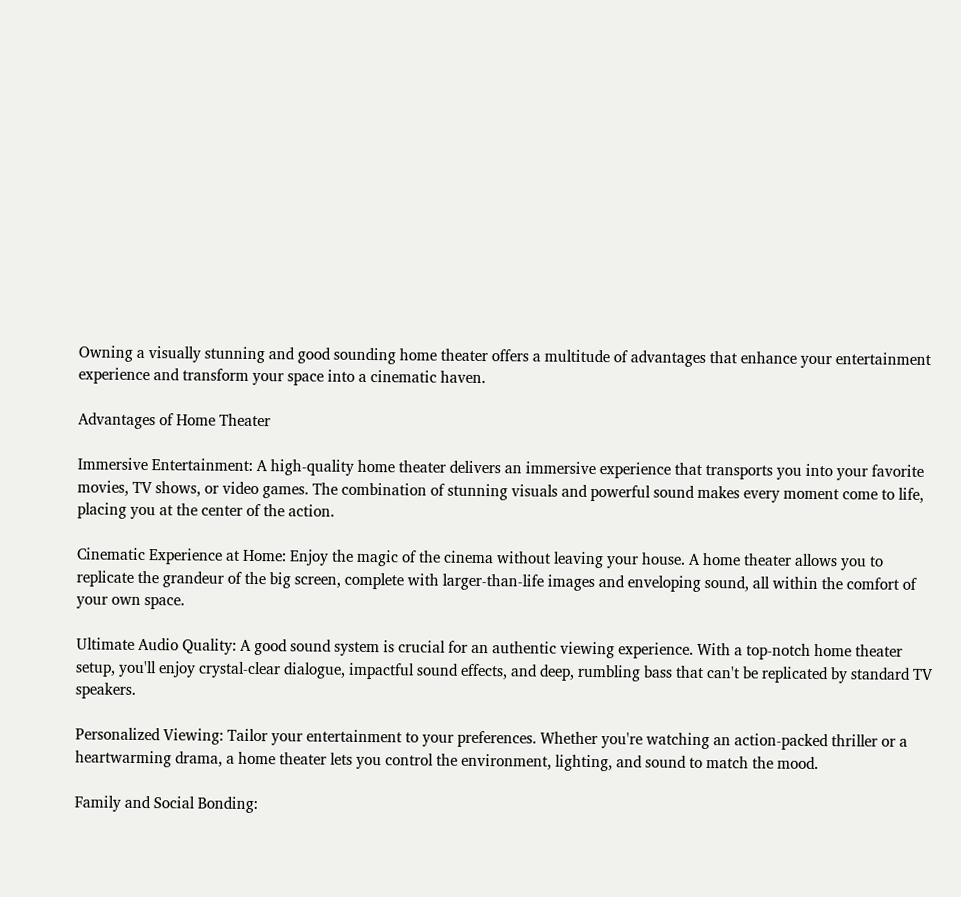Owning a visually stunning and good sounding home theater offers a multitude of advantages that enhance your entertainment experience and transform your space into a cinematic haven.

Advantages of Home Theater

Immersive Entertainment: A high-quality home theater delivers an immersive experience that transports you into your favorite movies, TV shows, or video games. The combination of stunning visuals and powerful sound makes every moment come to life, placing you at the center of the action.

Cinematic Experience at Home: Enjoy the magic of the cinema without leaving your house. A home theater allows you to replicate the grandeur of the big screen, complete with larger-than-life images and enveloping sound, all within the comfort of your own space.

Ultimate Audio Quality: A good sound system is crucial for an authentic viewing experience. With a top-notch home theater setup, you'll enjoy crystal-clear dialogue, impactful sound effects, and deep, rumbling bass that can't be replicated by standard TV speakers.

Personalized Viewing: Tailor your entertainment to your preferences. Whether you're watching an action-packed thriller or a heartwarming drama, a home theater lets you control the environment, lighting, and sound to match the mood.

Family and Social Bonding: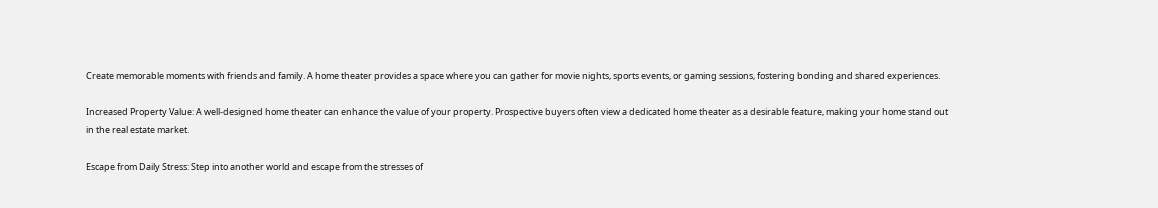Create memorable moments with friends and family. A home theater provides a space where you can gather for movie nights, sports events, or gaming sessions, fostering bonding and shared experiences.

Increased Property Value: A well-designed home theater can enhance the value of your property. Prospective buyers often view a dedicated home theater as a desirable feature, making your home stand out in the real estate market.

Escape from Daily Stress: Step into another world and escape from the stresses of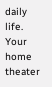daily life. Your home theater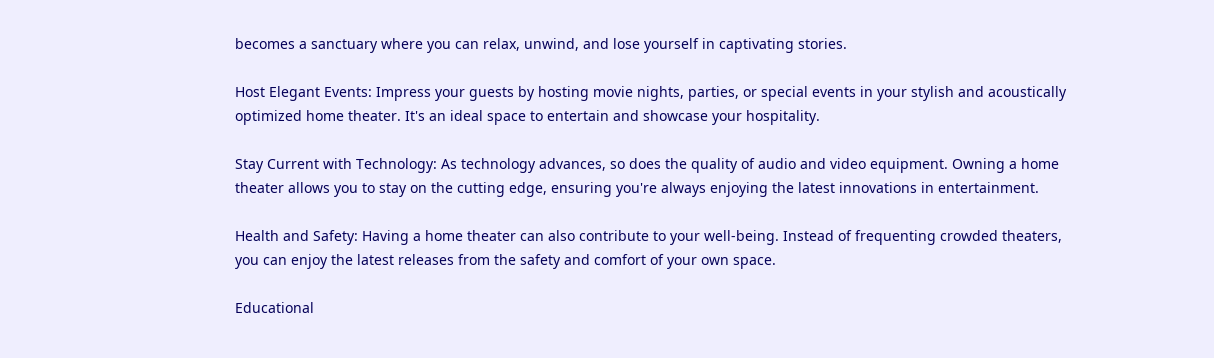becomes a sanctuary where you can relax, unwind, and lose yourself in captivating stories.

Host Elegant Events: Impress your guests by hosting movie nights, parties, or special events in your stylish and acoustically optimized home theater. It's an ideal space to entertain and showcase your hospitality.

Stay Current with Technology: As technology advances, so does the quality of audio and video equipment. Owning a home theater allows you to stay on the cutting edge, ensuring you're always enjoying the latest innovations in entertainment.

Health and Safety: Having a home theater can also contribute to your well-being. Instead of frequenting crowded theaters, you can enjoy the latest releases from the safety and comfort of your own space.

Educational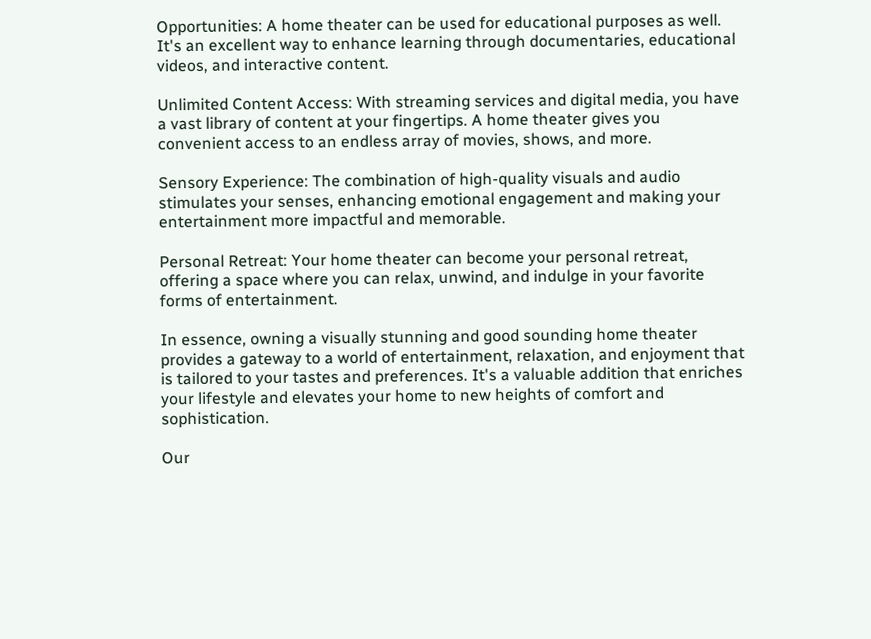Opportunities: A home theater can be used for educational purposes as well. It's an excellent way to enhance learning through documentaries, educational videos, and interactive content.

Unlimited Content Access: With streaming services and digital media, you have a vast library of content at your fingertips. A home theater gives you convenient access to an endless array of movies, shows, and more.

Sensory Experience: The combination of high-quality visuals and audio stimulates your senses, enhancing emotional engagement and making your entertainment more impactful and memorable.

Personal Retreat: Your home theater can become your personal retreat, offering a space where you can relax, unwind, and indulge in your favorite forms of entertainment.

In essence, owning a visually stunning and good sounding home theater provides a gateway to a world of entertainment, relaxation, and enjoyment that is tailored to your tastes and preferences. It's a valuable addition that enriches your lifestyle and elevates your home to new heights of comfort and sophistication.

Our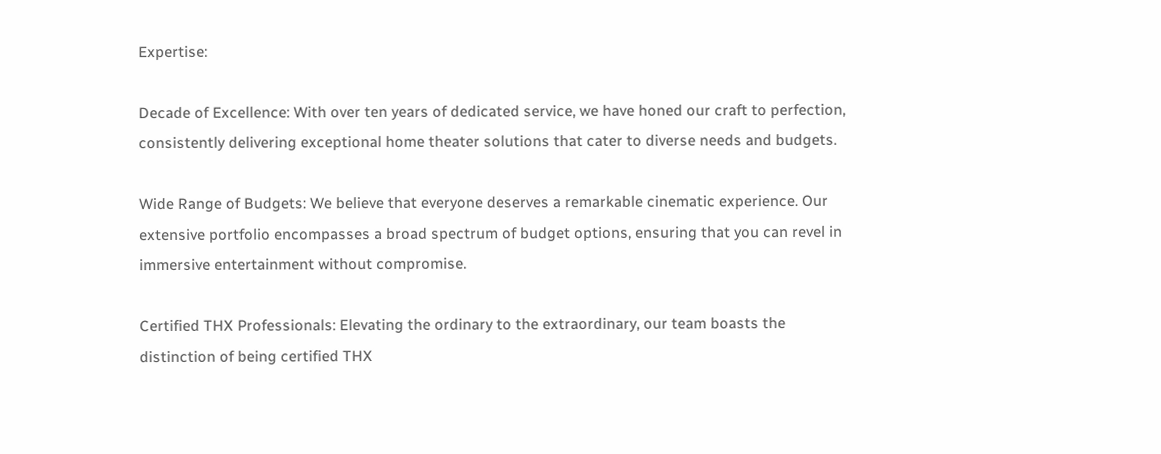Expertise:

Decade of Excellence: With over ten years of dedicated service, we have honed our craft to perfection, consistently delivering exceptional home theater solutions that cater to diverse needs and budgets.

Wide Range of Budgets: We believe that everyone deserves a remarkable cinematic experience. Our extensive portfolio encompasses a broad spectrum of budget options, ensuring that you can revel in immersive entertainment without compromise.

Certified THX Professionals: Elevating the ordinary to the extraordinary, our team boasts the distinction of being certified THX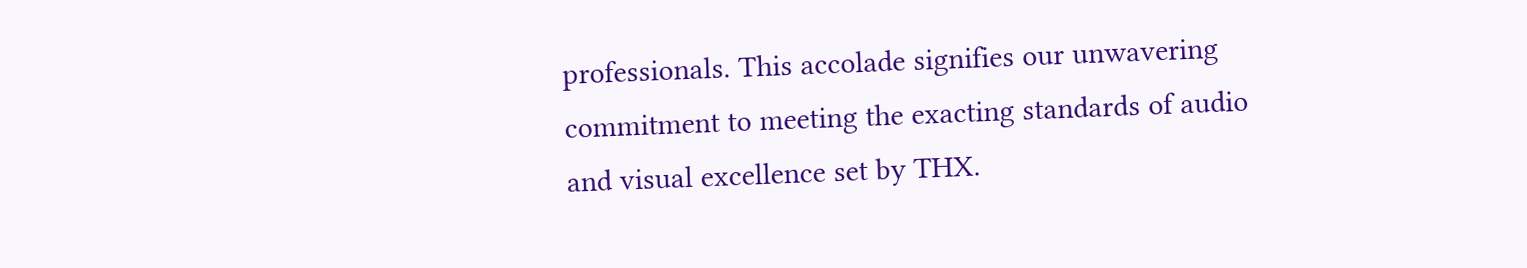professionals. This accolade signifies our unwavering commitment to meeting the exacting standards of audio and visual excellence set by THX.